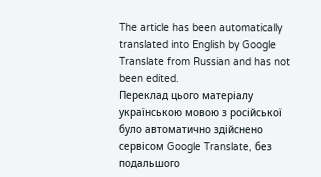The article has been automatically translated into English by Google Translate from Russian and has not been edited.
Переклад цього матеріалу українською мовою з російської було автоматично здійснено сервісом Google Translate, без подальшого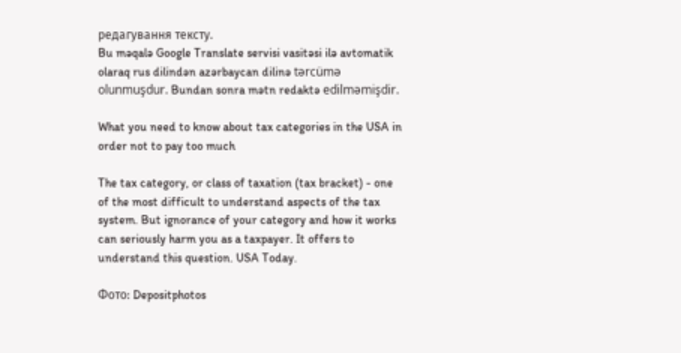редагування тексту.
Bu məqalə Google Translate servisi vasitəsi ilə avtomatik olaraq rus dilindən azərbaycan dilinə tərcümə olunmuşdur. Bundan sonra mətn redaktə edilməmişdir.

What you need to know about tax categories in the USA in order not to pay too much

The tax category, or class of taxation (tax bracket) - one of the most difficult to understand aspects of the tax system. But ignorance of your category and how it works can seriously harm you as a taxpayer. It offers to understand this question. USA Today.

Фото: Depositphotos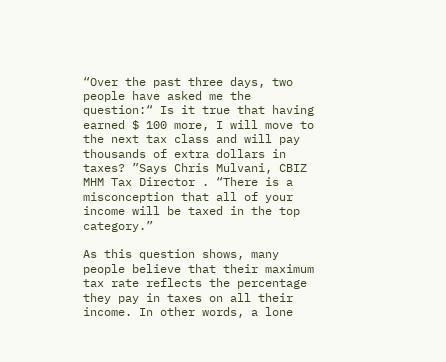“Over the past three days, two people have asked me the question:“ Is it true that having earned $ 100 more, I will move to the next tax class and will pay thousands of extra dollars in taxes? ”Says Chris Mulvani, CBIZ MHM Tax Director . “There is a misconception that all of your income will be taxed in the top category.”

As this question shows, many people believe that their maximum tax rate reflects the percentage they pay in taxes on all their income. In other words, a lone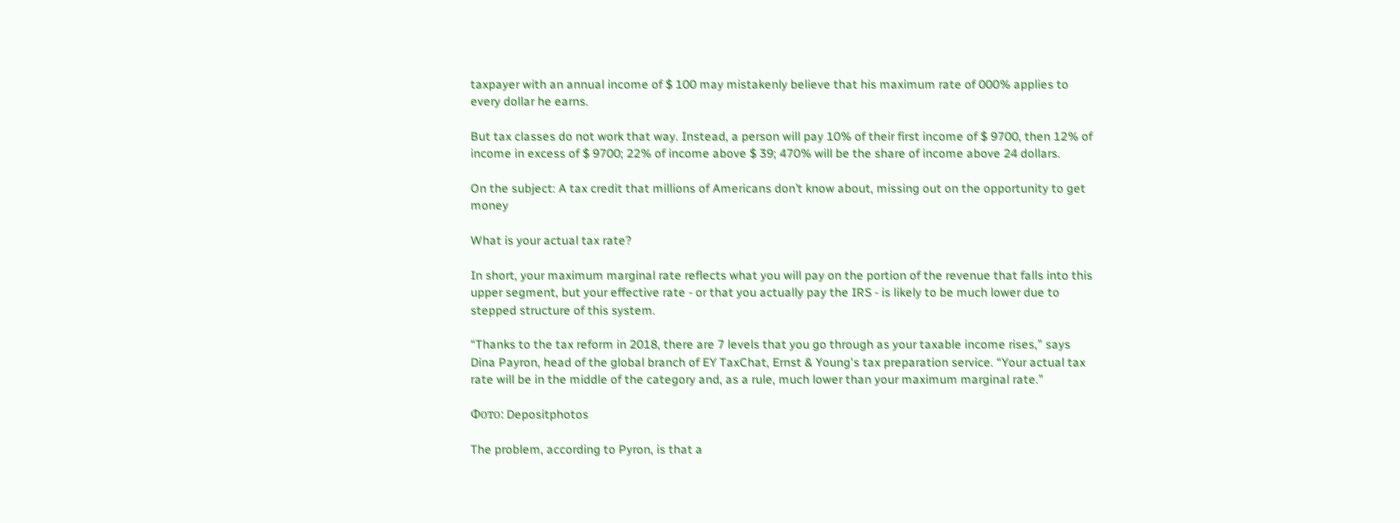taxpayer with an annual income of $ 100 may mistakenly believe that his maximum rate of 000% applies to every dollar he earns.

But tax classes do not work that way. Instead, a person will pay 10% of their first income of $ 9700, then 12% of income in excess of $ 9700; 22% of income above $ 39; 470% will be the share of income above 24 dollars.

On the subject: A tax credit that millions of Americans don’t know about, missing out on the opportunity to get money

What is your actual tax rate?

In short, your maximum marginal rate reflects what you will pay on the portion of the revenue that falls into this upper segment, but your effective rate - or that you actually pay the IRS - is likely to be much lower due to stepped structure of this system.

“Thanks to the tax reform in 2018, there are 7 levels that you go through as your taxable income rises,” says Dina Payron, head of the global branch of EY TaxChat, Ernst & Young's tax preparation service. “Your actual tax rate will be in the middle of the category and, as a rule, much lower than your maximum marginal rate.”

Фото: Depositphotos

The problem, according to Pyron, is that a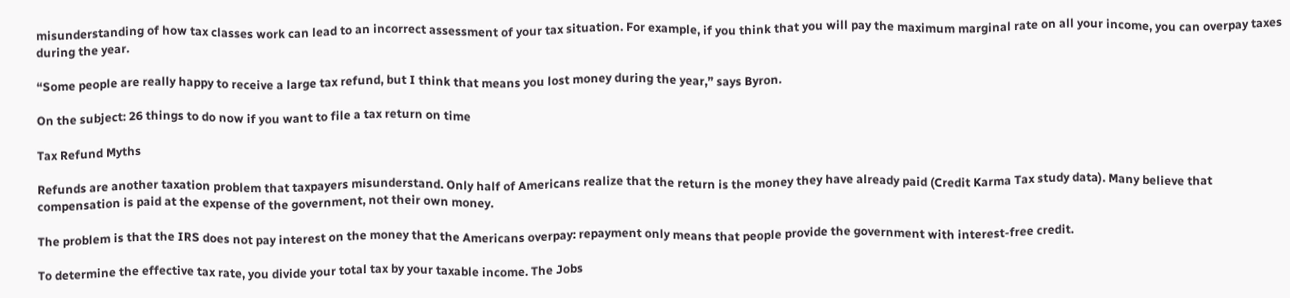misunderstanding of how tax classes work can lead to an incorrect assessment of your tax situation. For example, if you think that you will pay the maximum marginal rate on all your income, you can overpay taxes during the year.

“Some people are really happy to receive a large tax refund, but I think that means you lost money during the year,” says Byron.

On the subject: 26 things to do now if you want to file a tax return on time

Tax Refund Myths

Refunds are another taxation problem that taxpayers misunderstand. Only half of Americans realize that the return is the money they have already paid (Credit Karma Tax study data). Many believe that compensation is paid at the expense of the government, not their own money.

The problem is that the IRS does not pay interest on the money that the Americans overpay: repayment only means that people provide the government with interest-free credit.

To determine the effective tax rate, you divide your total tax by your taxable income. The Jobs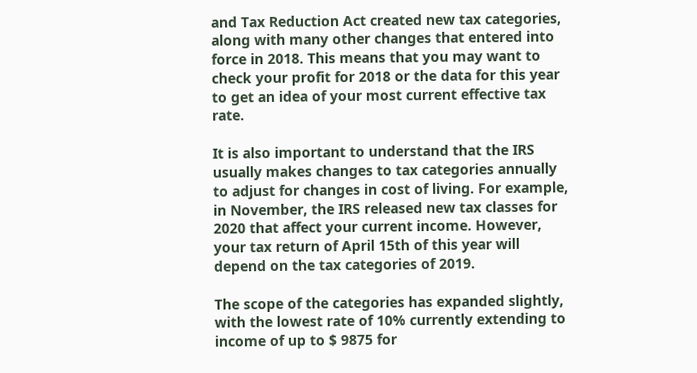and Tax Reduction Act created new tax categories, along with many other changes that entered into force in 2018. This means that you may want to check your profit for 2018 or the data for this year to get an idea of your most current effective tax rate.

It is also important to understand that the IRS usually makes changes to tax categories annually to adjust for changes in cost of living. For example, in November, the IRS released new tax classes for 2020 that affect your current income. However, your tax return of April 15th of this year will depend on the tax categories of 2019.

The scope of the categories has expanded slightly, with the lowest rate of 10% currently extending to income of up to $ 9875 for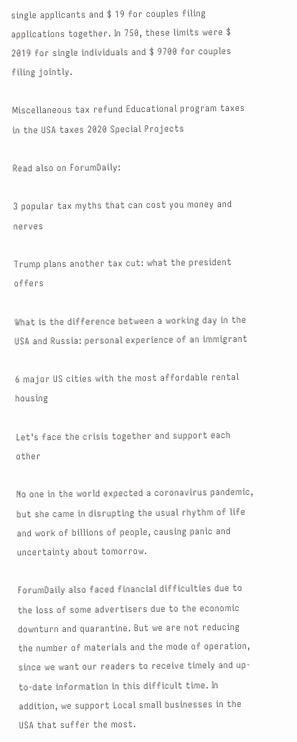single applicants and $ 19 for couples filing applications together. In 750, these limits were $ 2019 for single individuals and $ 9700 for couples filing jointly.

Miscellaneous tax refund Educational program taxes in the USA taxes 2020 Special Projects

Read also on ForumDaily:

3 popular tax myths that can cost you money and nerves

Trump plans another tax cut: what the president offers

What is the difference between a working day in the USA and Russia: personal experience of an immigrant

6 major US cities with the most affordable rental housing

Let's face the crisis together and support each other

No one in the world expected a coronavirus pandemic, but she came in disrupting the usual rhythm of life and work of billions of people, causing panic and uncertainty about tomorrow.

ForumDaily also faced financial difficulties due to the loss of some advertisers due to the economic downturn and quarantine. But we are not reducing the number of materials and the mode of operation, since we want our readers to receive timely and up-to-date information in this difficult time. In addition, we support Local small businesses in the USA that suffer the most.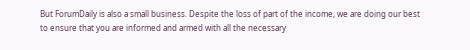But ForumDaily is also a small business. Despite the loss of part of the income, we are doing our best to ensure that you are informed and armed with all the necessary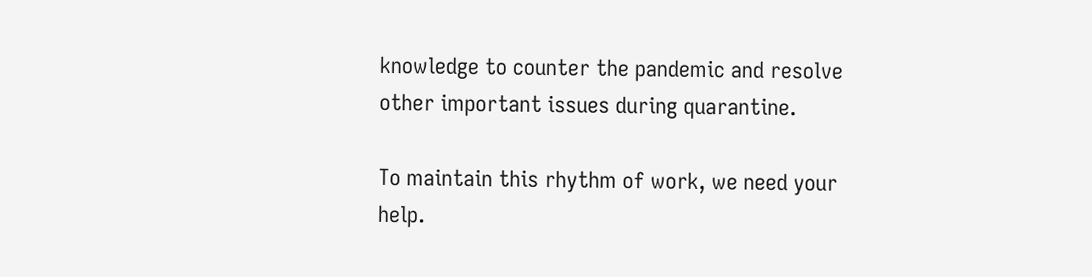knowledge to counter the pandemic and resolve other important issues during quarantine.

To maintain this rhythm of work, we need your help.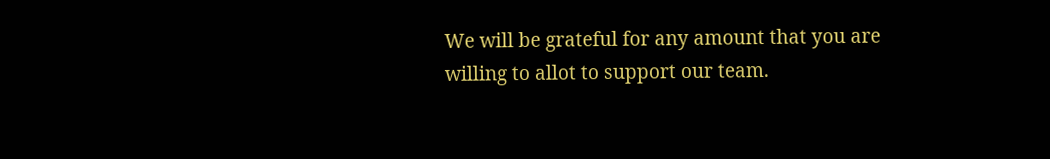We will be grateful for any amount that you are willing to allot to support our team.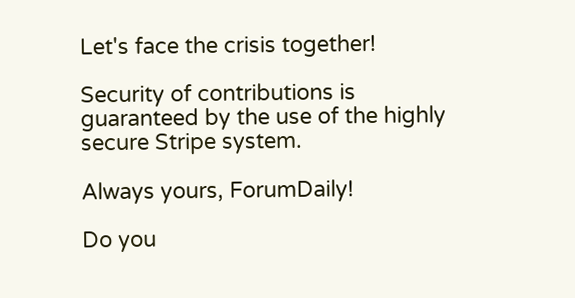Let's face the crisis together!

Security of contributions is guaranteed by the use of the highly secure Stripe system.

Always yours, ForumDaily!

Do you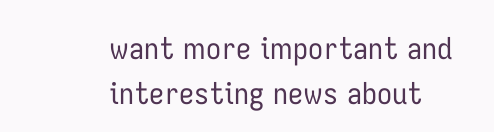want more important and interesting news about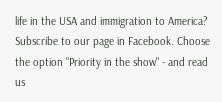life in the USA and immigration to America? Subscribe to our page in Facebook. Choose the option "Priority in the show" - and read us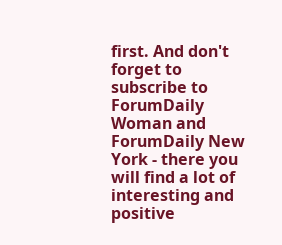first. And don't forget to subscribe to ForumDaily Woman and ForumDaily New York - there you will find a lot of interesting and positive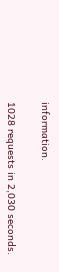information.

1028 requests in 2,030 seconds.